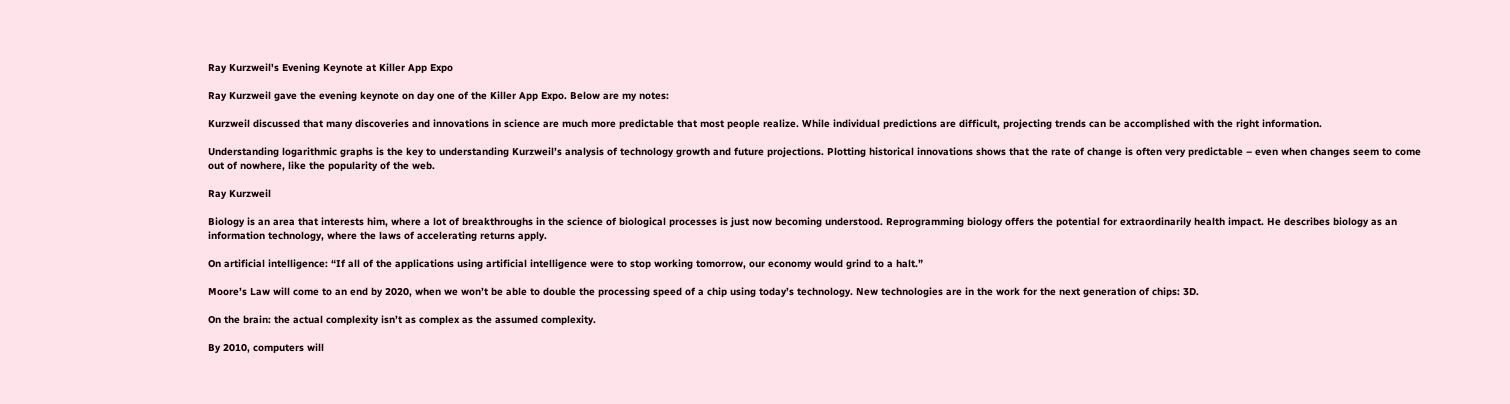Ray Kurzweil's Evening Keynote at Killer App Expo

Ray Kurzweil gave the evening keynote on day one of the Killer App Expo. Below are my notes:

Kurzweil discussed that many discoveries and innovations in science are much more predictable that most people realize. While individual predictions are difficult, projecting trends can be accomplished with the right information.

Understanding logarithmic graphs is the key to understanding Kurzweil’s analysis of technology growth and future projections. Plotting historical innovations shows that the rate of change is often very predictable – even when changes seem to come out of nowhere, like the popularity of the web.

Ray Kurzweil

Biology is an area that interests him, where a lot of breakthroughs in the science of biological processes is just now becoming understood. Reprogramming biology offers the potential for extraordinarily health impact. He describes biology as an information technology, where the laws of accelerating returns apply.

On artificial intelligence: “If all of the applications using artificial intelligence were to stop working tomorrow, our economy would grind to a halt.”

Moore’s Law will come to an end by 2020, when we won’t be able to double the processing speed of a chip using today’s technology. New technologies are in the work for the next generation of chips: 3D.

On the brain: the actual complexity isn’t as complex as the assumed complexity.

By 2010, computers will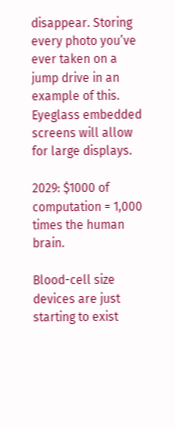disappear. Storing every photo you’ve ever taken on a jump drive in an example of this. Eyeglass embedded screens will allow for large displays.

2029: $1000 of computation = 1,000 times the human brain.

Blood-cell size devices are just starting to exist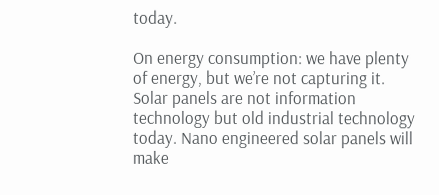today.

On energy consumption: we have plenty of energy, but we’re not capturing it. Solar panels are not information technology but old industrial technology today. Nano engineered solar panels will make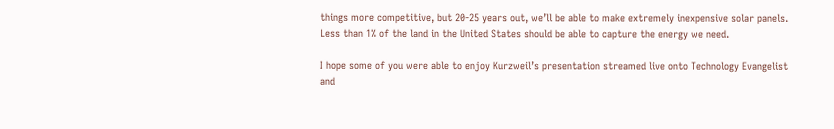things more competitive, but 20-25 years out, we’ll be able to make extremely inexpensive solar panels. Less than 1% of the land in the United States should be able to capture the energy we need.

I hope some of you were able to enjoy Kurzweil’s presentation streamed live onto Technology Evangelist and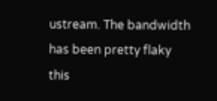ustream. The bandwidth has been pretty flaky this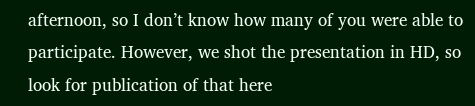afternoon, so I don’t know how many of you were able to participate. However, we shot the presentation in HD, so look for publication of that here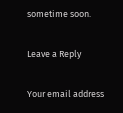sometime soon.

Leave a Reply

Your email address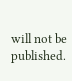will not be published.